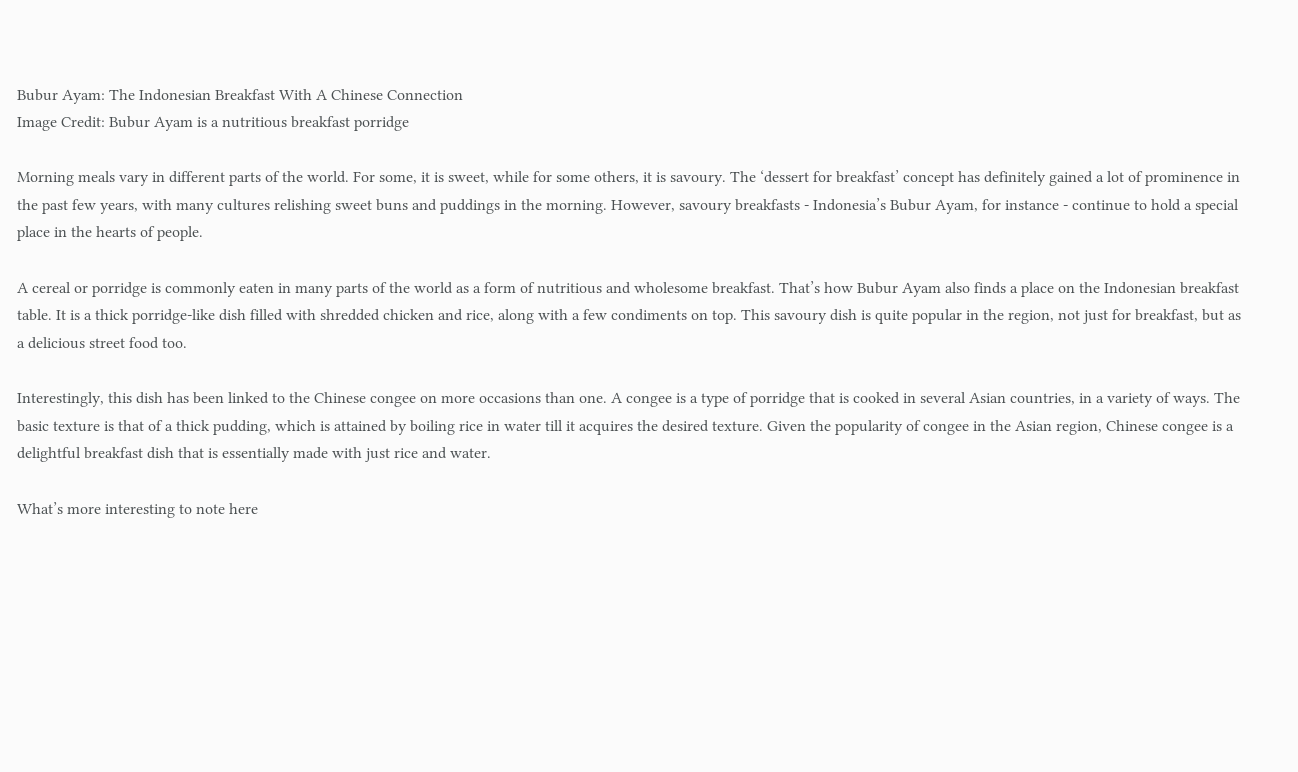Bubur Ayam: The Indonesian Breakfast With A Chinese Connection
Image Credit: Bubur Ayam is a nutritious breakfast porridge

Morning meals vary in different parts of the world. For some, it is sweet, while for some others, it is savoury. The ‘dessert for breakfast’ concept has definitely gained a lot of prominence in the past few years, with many cultures relishing sweet buns and puddings in the morning. However, savoury breakfasts - Indonesia’s Bubur Ayam, for instance - continue to hold a special place in the hearts of people.

A cereal or porridge is commonly eaten in many parts of the world as a form of nutritious and wholesome breakfast. That’s how Bubur Ayam also finds a place on the Indonesian breakfast table. It is a thick porridge-like dish filled with shredded chicken and rice, along with a few condiments on top. This savoury dish is quite popular in the region, not just for breakfast, but as a delicious street food too.

Interestingly, this dish has been linked to the Chinese congee on more occasions than one. A congee is a type of porridge that is cooked in several Asian countries, in a variety of ways. The basic texture is that of a thick pudding, which is attained by boiling rice in water till it acquires the desired texture. Given the popularity of congee in the Asian region, Chinese congee is a delightful breakfast dish that is essentially made with just rice and water.

What’s more interesting to note here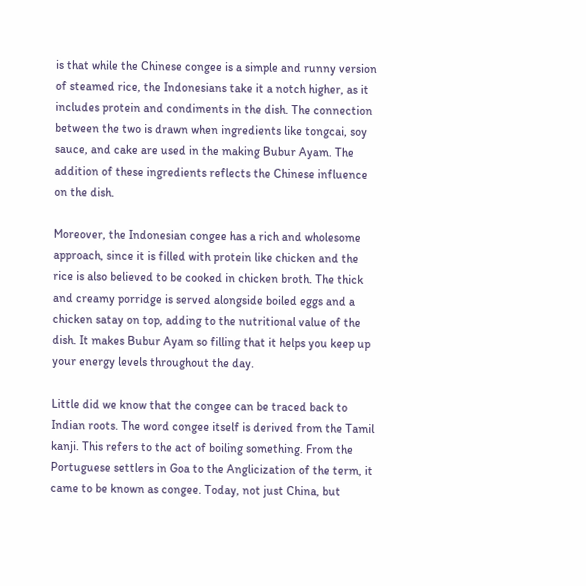is that while the Chinese congee is a simple and runny version of steamed rice, the Indonesians take it a notch higher, as it includes protein and condiments in the dish. The connection between the two is drawn when ingredients like tongcai, soy sauce, and cake are used in the making Bubur Ayam. The addition of these ingredients reflects the Chinese influence on the dish.

Moreover, the Indonesian congee has a rich and wholesome approach, since it is filled with protein like chicken and the rice is also believed to be cooked in chicken broth. The thick and creamy porridge is served alongside boiled eggs and a chicken satay on top, adding to the nutritional value of the dish. It makes Bubur Ayam so filling that it helps you keep up your energy levels throughout the day.

Little did we know that the congee can be traced back to Indian roots. The word congee itself is derived from the Tamil kanji. This refers to the act of boiling something. From the Portuguese settlers in Goa to the Anglicization of the term, it came to be known as congee. Today, not just China, but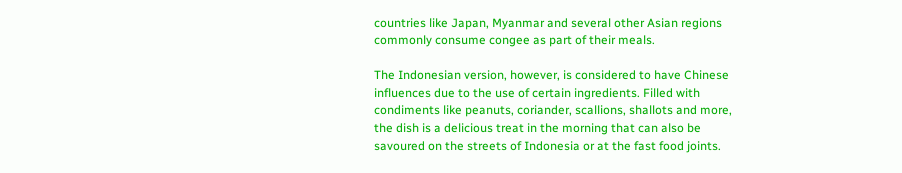countries like Japan, Myanmar and several other Asian regions commonly consume congee as part of their meals.

The Indonesian version, however, is considered to have Chinese influences due to the use of certain ingredients. Filled with condiments like peanuts, coriander, scallions, shallots and more, the dish is a delicious treat in the morning that can also be savoured on the streets of Indonesia or at the fast food joints.